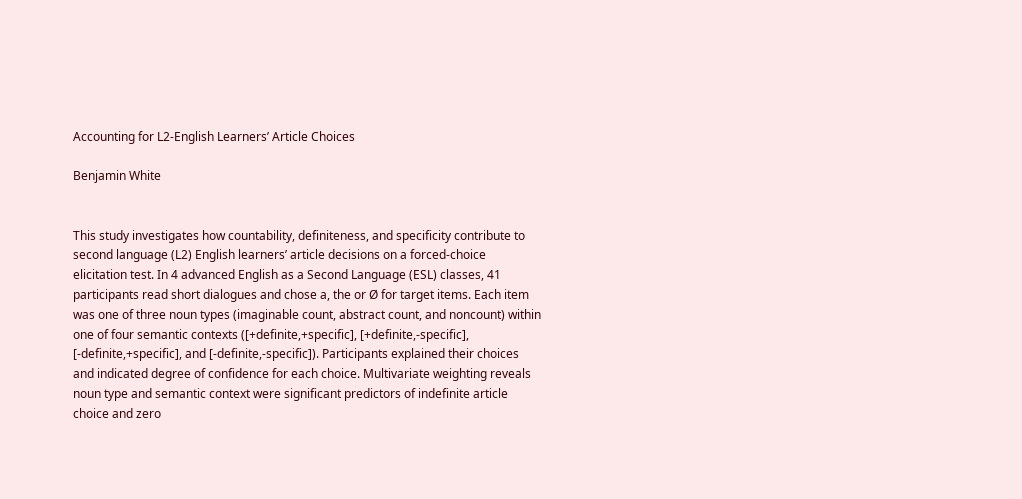Accounting for L2-English Learners’ Article Choices

Benjamin White


This study investigates how countability, definiteness, and specificity contribute to second language (L2) English learners’ article decisions on a forced-choice elicitation test. In 4 advanced English as a Second Language (ESL) classes, 41 participants read short dialogues and chose a, the or Ø for target items. Each item was one of three noun types (imaginable count, abstract count, and noncount) within one of four semantic contexts ([+definite,+specific], [+definite,-specific], [-definite,+specific], and [-definite,-specific]). Participants explained their choices and indicated degree of confidence for each choice. Multivariate weighting reveals noun type and semantic context were significant predictors of indefinite article choice and zero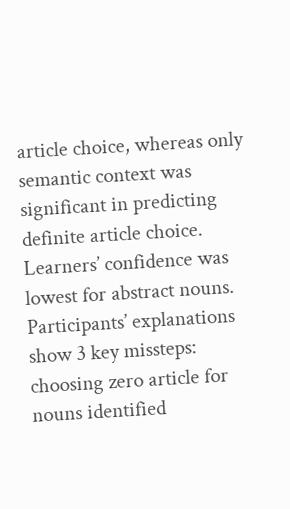article choice, whereas only semantic context was significant in predicting definite article choice. Learners’ confidence was lowest for abstract nouns. Participants’ explanations show 3 key missteps: choosing zero article for nouns identified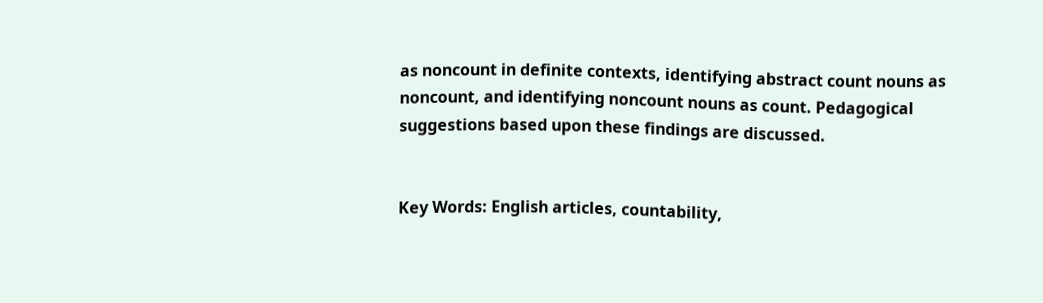as noncount in definite contexts, identifying abstract count nouns as noncount, and identifying noncount nouns as count. Pedagogical suggestions based upon these findings are discussed.


Key Words: English articles, countability,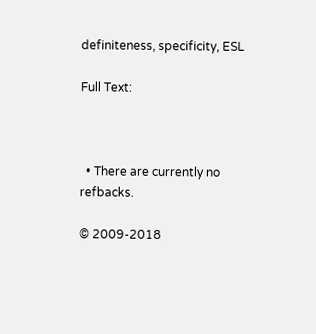definiteness, specificity, ESL

Full Text:



  • There are currently no refbacks.

© 2009-2018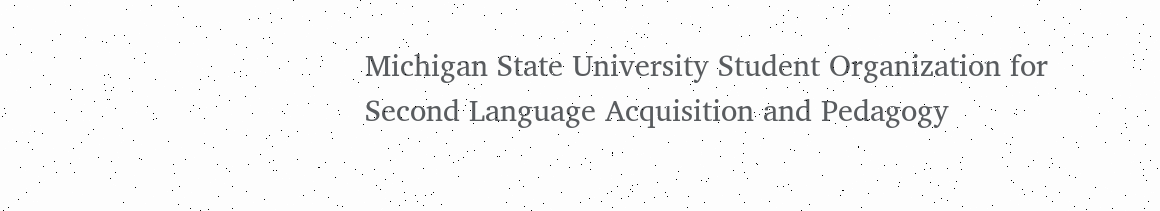Michigan State University Student Organization for Second Language Acquisition and Pedagogy